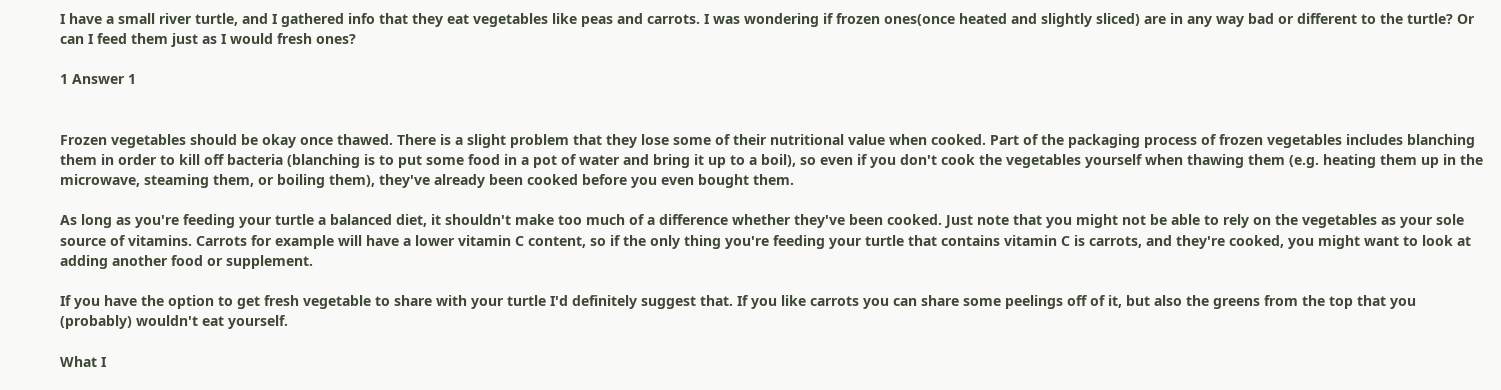I have a small river turtle, and I gathered info that they eat vegetables like peas and carrots. I was wondering if frozen ones(once heated and slightly sliced) are in any way bad or different to the turtle? Or can I feed them just as I would fresh ones?

1 Answer 1


Frozen vegetables should be okay once thawed. There is a slight problem that they lose some of their nutritional value when cooked. Part of the packaging process of frozen vegetables includes blanching them in order to kill off bacteria (blanching is to put some food in a pot of water and bring it up to a boil), so even if you don't cook the vegetables yourself when thawing them (e.g. heating them up in the microwave, steaming them, or boiling them), they've already been cooked before you even bought them.

As long as you're feeding your turtle a balanced diet, it shouldn't make too much of a difference whether they've been cooked. Just note that you might not be able to rely on the vegetables as your sole source of vitamins. Carrots for example will have a lower vitamin C content, so if the only thing you're feeding your turtle that contains vitamin C is carrots, and they're cooked, you might want to look at adding another food or supplement.

If you have the option to get fresh vegetable to share with your turtle I'd definitely suggest that. If you like carrots you can share some peelings off of it, but also the greens from the top that you (probably) wouldn't eat yourself.

What I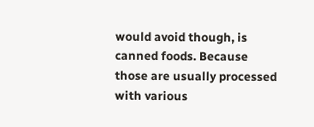would avoid though, is canned foods. Because those are usually processed with various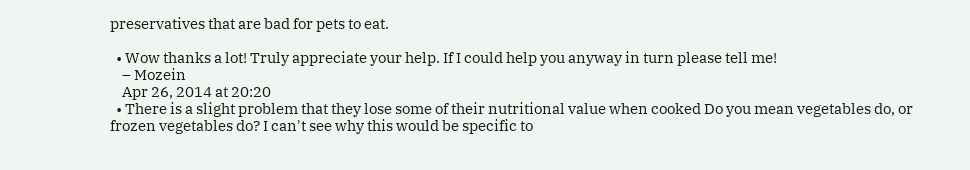preservatives that are bad for pets to eat.

  • Wow thanks a lot! Truly appreciate your help. If I could help you anyway in turn please tell me!
    – Mozein
    Apr 26, 2014 at 20:20
  • There is a slight problem that they lose some of their nutritional value when cooked Do you mean vegetables do, or frozen vegetables do? I can't see why this would be specific to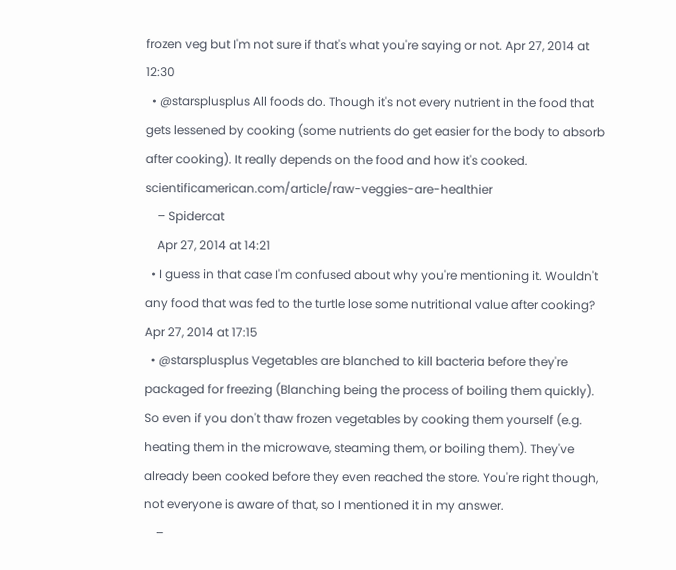frozen veg but I'm not sure if that's what you're saying or not. Apr 27, 2014 at 12:30
  • @starsplusplus All foods do. Though it's not every nutrient in the food that gets lessened by cooking (some nutrients do get easier for the body to absorb after cooking). It really depends on the food and how it's cooked. scientificamerican.com/article/raw-veggies-are-healthier
    – Spidercat
    Apr 27, 2014 at 14:21
  • I guess in that case I'm confused about why you're mentioning it. Wouldn't any food that was fed to the turtle lose some nutritional value after cooking? Apr 27, 2014 at 17:15
  • @starsplusplus Vegetables are blanched to kill bacteria before they're packaged for freezing (Blanching being the process of boiling them quickly). So even if you don't thaw frozen vegetables by cooking them yourself (e.g. heating them in the microwave, steaming them, or boiling them). They've already been cooked before they even reached the store. You're right though, not everyone is aware of that, so I mentioned it in my answer.
    –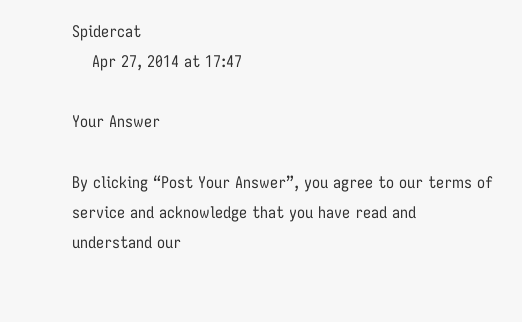Spidercat
    Apr 27, 2014 at 17:47

Your Answer

By clicking “Post Your Answer”, you agree to our terms of service and acknowledge that you have read and understand our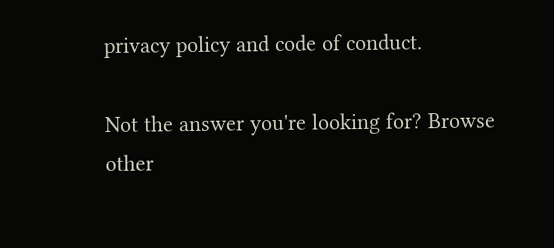privacy policy and code of conduct.

Not the answer you're looking for? Browse other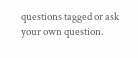questions tagged or ask your own question.